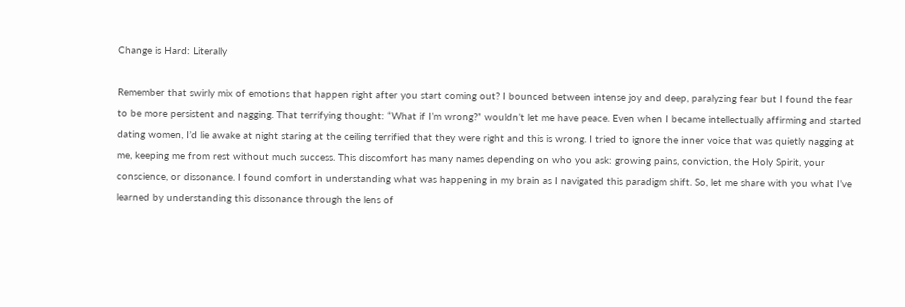Change is Hard: Literally

Remember that swirly mix of emotions that happen right after you start coming out? I bounced between intense joy and deep, paralyzing fear but I found the fear to be more persistent and nagging. That terrifying thought: “What if I’m wrong?” wouldn’t let me have peace. Even when I became intellectually affirming and started dating women, I’d lie awake at night staring at the ceiling terrified that they were right and this is wrong. I tried to ignore the inner voice that was quietly nagging at me, keeping me from rest without much success. This discomfort has many names depending on who you ask: growing pains, conviction, the Holy Spirit, your conscience, or dissonance. I found comfort in understanding what was happening in my brain as I navigated this paradigm shift. So, let me share with you what I’ve learned by understanding this dissonance through the lens of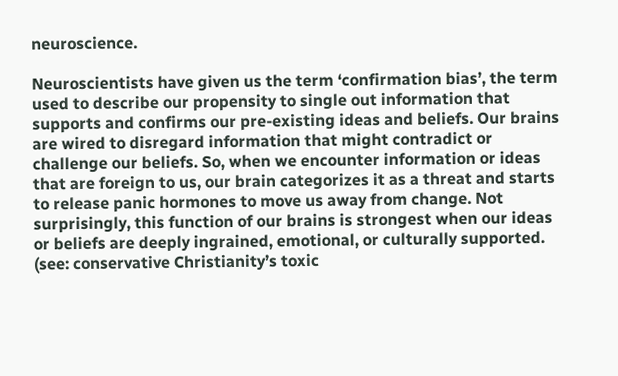neuroscience.

Neuroscientists have given us the term ‘confirmation bias’, the term used to describe our propensity to single out information that supports and confirms our pre-existing ideas and beliefs. Our brains are wired to disregard information that might contradict or challenge our beliefs. So, when we encounter information or ideas that are foreign to us, our brain categorizes it as a threat and starts to release panic hormones to move us away from change. Not surprisingly, this function of our brains is strongest when our ideas or beliefs are deeply ingrained, emotional, or culturally supported. (see: conservative Christianity’s toxic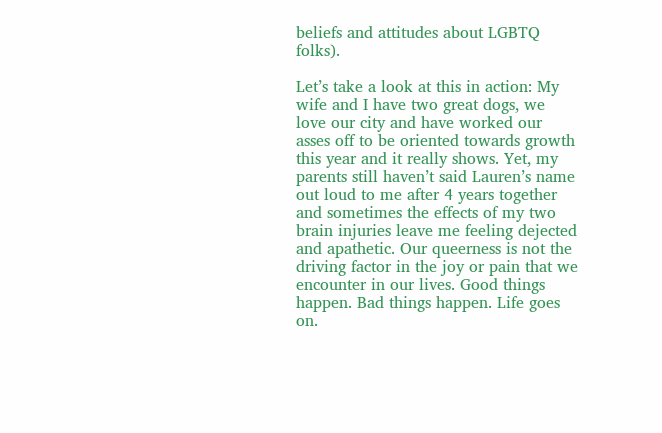beliefs and attitudes about LGBTQ folks).

Let’s take a look at this in action: My wife and I have two great dogs, we love our city and have worked our asses off to be oriented towards growth this year and it really shows. Yet, my parents still haven’t said Lauren’s name out loud to me after 4 years together and sometimes the effects of my two brain injuries leave me feeling dejected and apathetic. Our queerness is not the driving factor in the joy or pain that we encounter in our lives. Good things happen. Bad things happen. Life goes on.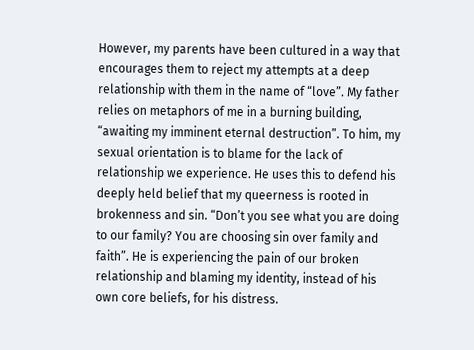However, my parents have been cultured in a way that encourages them to reject my attempts at a deep relationship with them in the name of “love”. My father relies on metaphors of me in a burning building, “awaiting my imminent eternal destruction”. To him, my sexual orientation is to blame for the lack of relationship we experience. He uses this to defend his deeply held belief that my queerness is rooted in brokenness and sin. “Don’t you see what you are doing to our family? You are choosing sin over family and faith”. He is experiencing the pain of our broken relationship and blaming my identity, instead of his own core beliefs, for his distress.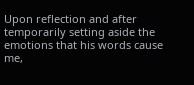Upon reflection and after temporarily setting aside the emotions that his words cause me,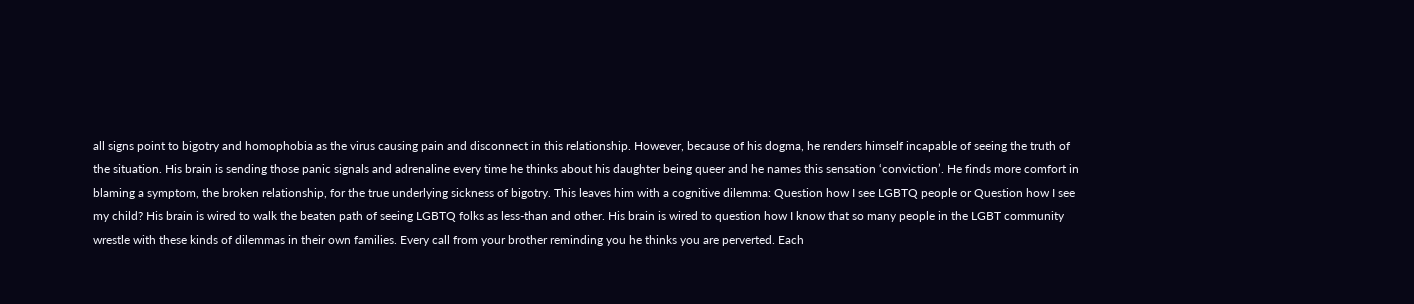all signs point to bigotry and homophobia as the virus causing pain and disconnect in this relationship. However, because of his dogma, he renders himself incapable of seeing the truth of the situation. His brain is sending those panic signals and adrenaline every time he thinks about his daughter being queer and he names this sensation ‘conviction’. He finds more comfort in blaming a symptom, the broken relationship, for the true underlying sickness of bigotry. This leaves him with a cognitive dilemma: Question how I see LGBTQ people or Question how I see my child? His brain is wired to walk the beaten path of seeing LGBTQ folks as less-than and other. His brain is wired to question how I know that so many people in the LGBT community wrestle with these kinds of dilemmas in their own families. Every call from your brother reminding you he thinks you are perverted. Each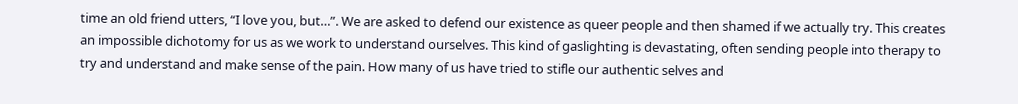time an old friend utters, “I love you, but…”. We are asked to defend our existence as queer people and then shamed if we actually try. This creates an impossible dichotomy for us as we work to understand ourselves. This kind of gaslighting is devastating, often sending people into therapy to try and understand and make sense of the pain. How many of us have tried to stifle our authentic selves and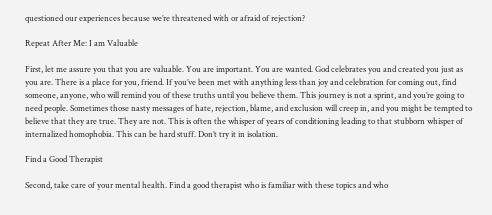questioned our experiences because we’re threatened with or afraid of rejection?

Repeat After Me: I am Valuable

First, let me assure you that you are valuable. You are important. You are wanted. God celebrates you and created you just as you are. There is a place for you, friend. If you’ve been met with anything less than joy and celebration for coming out, find someone, anyone, who will remind you of these truths until you believe them. This journey is not a sprint, and you’re going to need people. Sometimes those nasty messages of hate, rejection, blame, and exclusion will creep in, and you might be tempted to believe that they are true. They are not. This is often the whisper of years of conditioning leading to that stubborn whisper of internalized homophobia. This can be hard stuff. Don’t try it in isolation.

Find a Good Therapist

Second, take care of your mental health. Find a good therapist who is familiar with these topics and who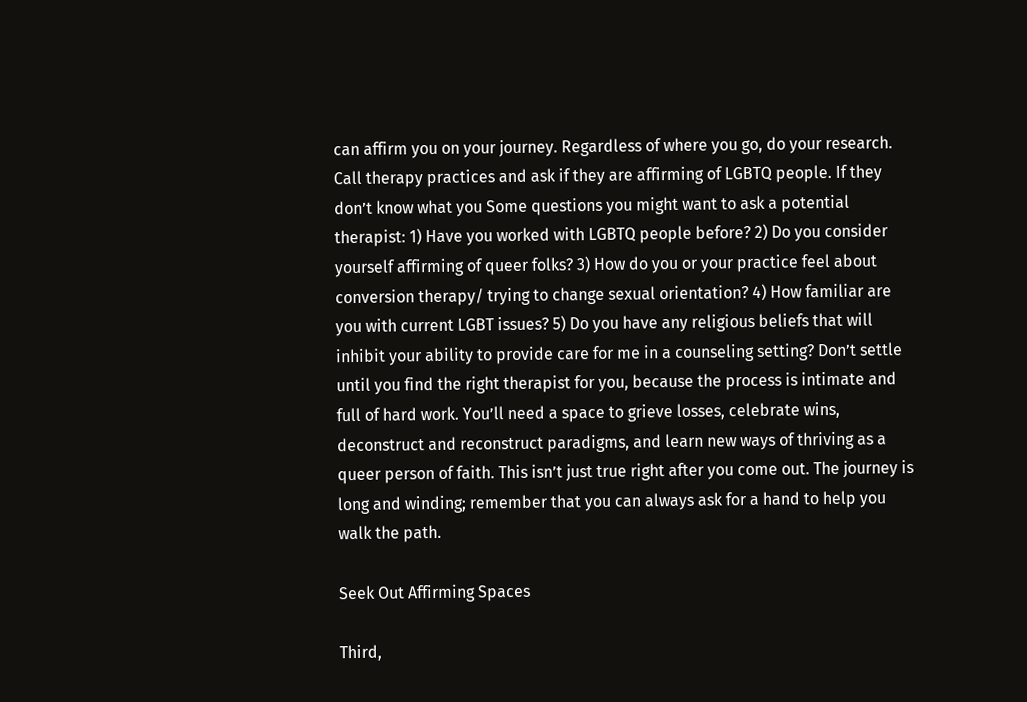can affirm you on your journey. Regardless of where you go, do your research. Call therapy practices and ask if they are affirming of LGBTQ people. If they don’t know what you Some questions you might want to ask a potential therapist: 1) Have you worked with LGBTQ people before? 2) Do you consider yourself affirming of queer folks? 3) How do you or your practice feel about conversion therapy/ trying to change sexual orientation? 4) How familiar are you with current LGBT issues? 5) Do you have any religious beliefs that will inhibit your ability to provide care for me in a counseling setting? Don’t settle until you find the right therapist for you, because the process is intimate and full of hard work. You’ll need a space to grieve losses, celebrate wins, deconstruct and reconstruct paradigms, and learn new ways of thriving as a queer person of faith. This isn’t just true right after you come out. The journey is long and winding; remember that you can always ask for a hand to help you walk the path.

Seek Out Affirming Spaces

Third,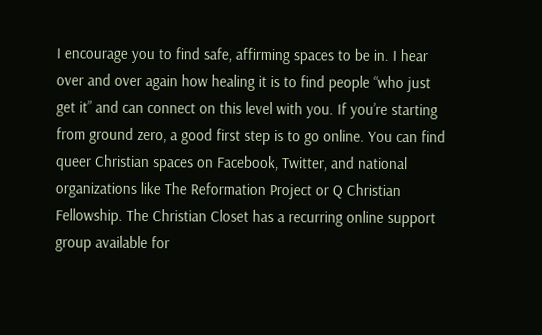I encourage you to find safe, affirming spaces to be in. I hear over and over again how healing it is to find people “who just get it” and can connect on this level with you. If you’re starting from ground zero, a good first step is to go online. You can find queer Christian spaces on Facebook, Twitter, and national organizations like The Reformation Project or Q Christian Fellowship. The Christian Closet has a recurring online support group available for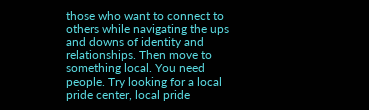those who want to connect to others while navigating the ups and downs of identity and relationships. Then move to something local. You need people. Try looking for a local pride center, local pride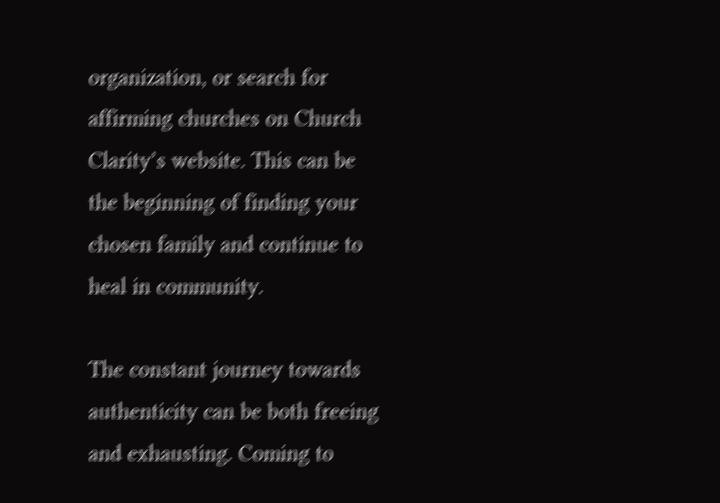organization, or search for affirming churches on Church Clarity’s website. This can be the beginning of finding your chosen family and continue to heal in community.

The constant journey towards authenticity can be both freeing and exhausting. Coming to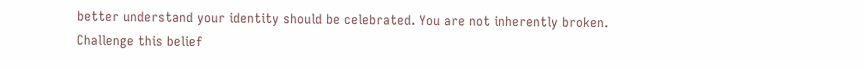better understand your identity should be celebrated. You are not inherently broken. Challenge this belief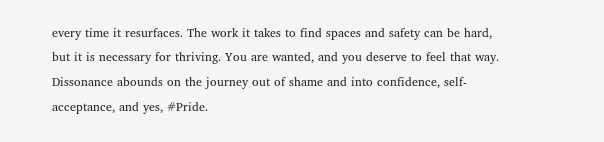every time it resurfaces. The work it takes to find spaces and safety can be hard, but it is necessary for thriving. You are wanted, and you deserve to feel that way. Dissonance abounds on the journey out of shame and into confidence, self-acceptance, and yes, #Pride.